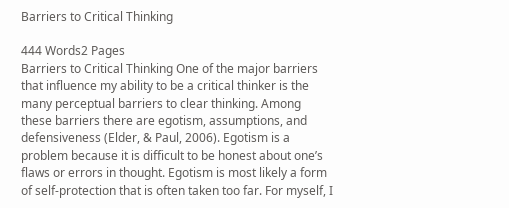Barriers to Critical Thinking

444 Words2 Pages
Barriers to Critical Thinking One of the major barriers that influence my ability to be a critical thinker is the many perceptual barriers to clear thinking. Among these barriers there are egotism, assumptions, and defensiveness (Elder, & Paul, 2006). Egotism is a problem because it is difficult to be honest about one’s flaws or errors in thought. Egotism is most likely a form of self-protection that is often taken too far. For myself, I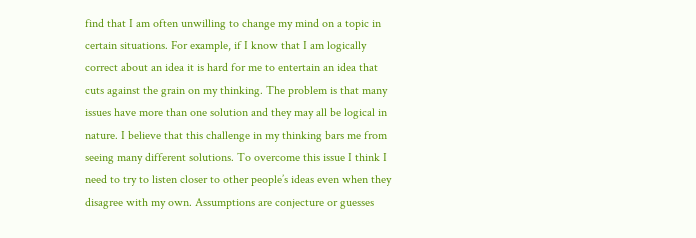find that I am often unwilling to change my mind on a topic in certain situations. For example, if I know that I am logically correct about an idea it is hard for me to entertain an idea that cuts against the grain on my thinking. The problem is that many issues have more than one solution and they may all be logical in nature. I believe that this challenge in my thinking bars me from seeing many different solutions. To overcome this issue I think I need to try to listen closer to other people’s ideas even when they disagree with my own. Assumptions are conjecture or guesses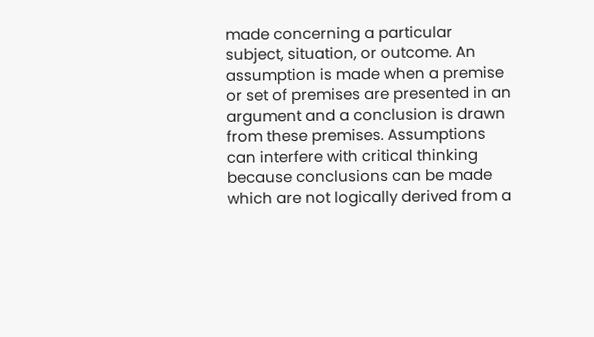made concerning a particular subject, situation, or outcome. An assumption is made when a premise or set of premises are presented in an argument and a conclusion is drawn from these premises. Assumptions can interfere with critical thinking because conclusions can be made which are not logically derived from a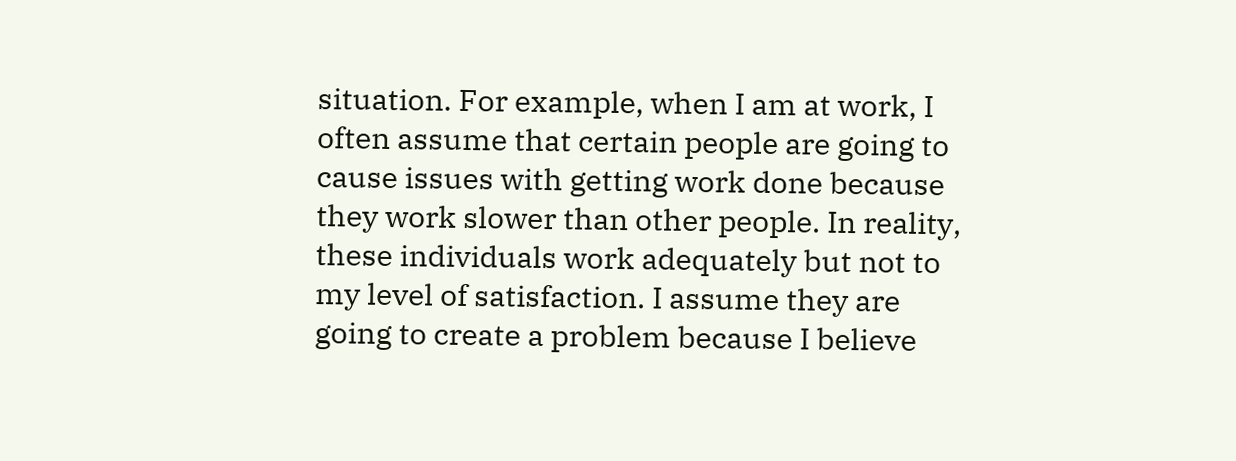situation. For example, when I am at work, I often assume that certain people are going to cause issues with getting work done because they work slower than other people. In reality, these individuals work adequately but not to my level of satisfaction. I assume they are going to create a problem because I believe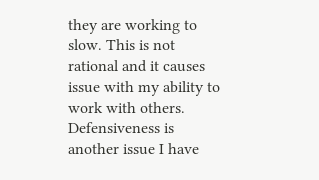they are working to slow. This is not rational and it causes issue with my ability to work with others. Defensiveness is another issue I have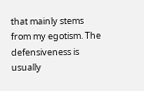that mainly stems from my egotism. The defensiveness is usually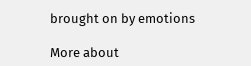brought on by emotions

More about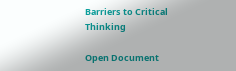Barriers to Critical Thinking

Open Document